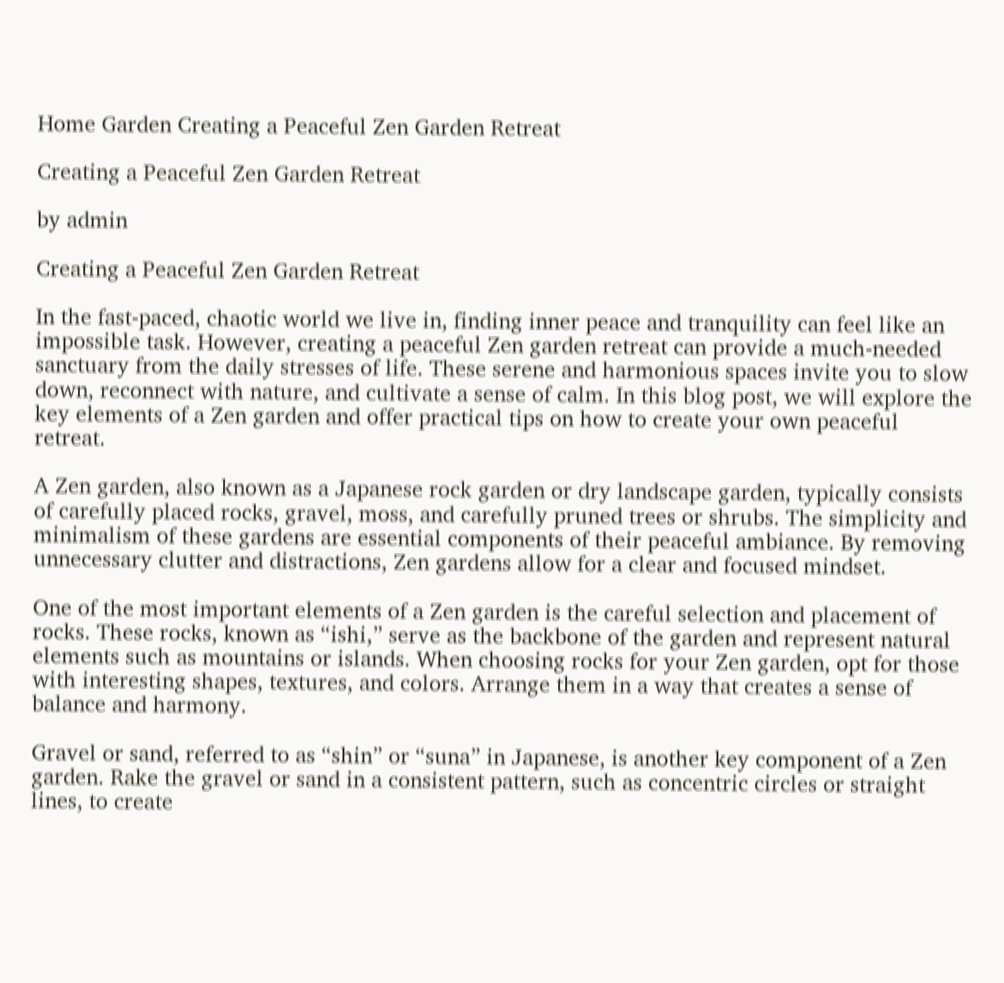Home Garden Creating a Peaceful Zen Garden Retreat

Creating a Peaceful Zen Garden Retreat

by admin

Creating a Peaceful Zen Garden Retreat

In the fast-paced, chaotic world we live in, finding inner peace and tranquility can feel like an impossible task. However, creating a peaceful Zen garden retreat can provide a much-needed sanctuary from the daily stresses of life. These serene and harmonious spaces invite you to slow down, reconnect with nature, and cultivate a sense of calm. In this blog post, we will explore the key elements of a Zen garden and offer practical tips on how to create your own peaceful retreat.

A Zen garden, also known as a Japanese rock garden or dry landscape garden, typically consists of carefully placed rocks, gravel, moss, and carefully pruned trees or shrubs. The simplicity and minimalism of these gardens are essential components of their peaceful ambiance. By removing unnecessary clutter and distractions, Zen gardens allow for a clear and focused mindset.

One of the most important elements of a Zen garden is the careful selection and placement of rocks. These rocks, known as “ishi,” serve as the backbone of the garden and represent natural elements such as mountains or islands. When choosing rocks for your Zen garden, opt for those with interesting shapes, textures, and colors. Arrange them in a way that creates a sense of balance and harmony.

Gravel or sand, referred to as “shin” or “suna” in Japanese, is another key component of a Zen garden. Rake the gravel or sand in a consistent pattern, such as concentric circles or straight lines, to create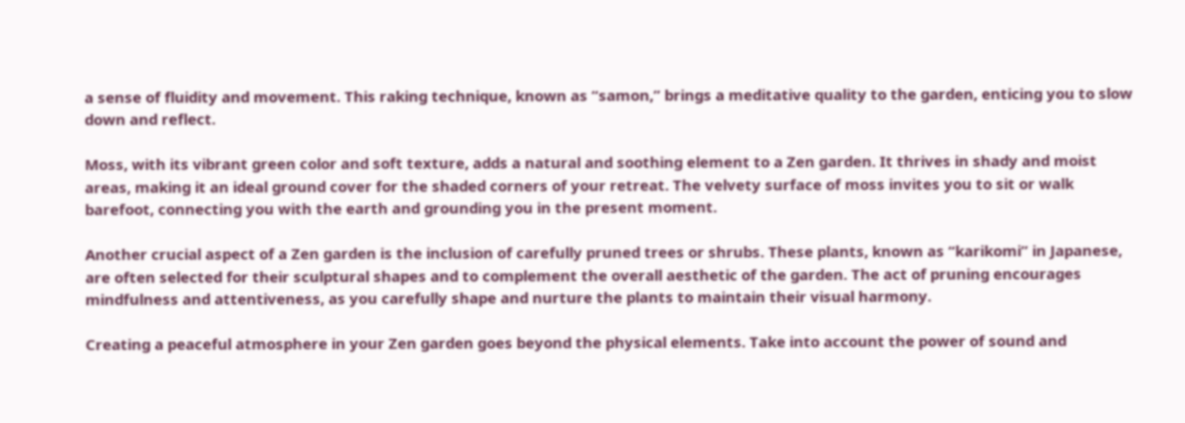a sense of fluidity and movement. This raking technique, known as “samon,” brings a meditative quality to the garden, enticing you to slow down and reflect.

Moss, with its vibrant green color and soft texture, adds a natural and soothing element to a Zen garden. It thrives in shady and moist areas, making it an ideal ground cover for the shaded corners of your retreat. The velvety surface of moss invites you to sit or walk barefoot, connecting you with the earth and grounding you in the present moment.

Another crucial aspect of a Zen garden is the inclusion of carefully pruned trees or shrubs. These plants, known as “karikomi” in Japanese, are often selected for their sculptural shapes and to complement the overall aesthetic of the garden. The act of pruning encourages mindfulness and attentiveness, as you carefully shape and nurture the plants to maintain their visual harmony.

Creating a peaceful atmosphere in your Zen garden goes beyond the physical elements. Take into account the power of sound and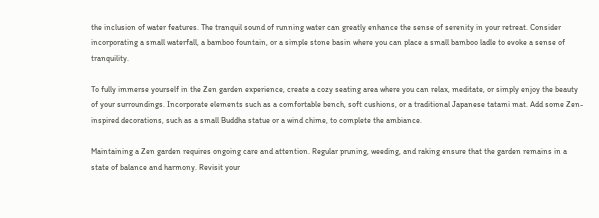the inclusion of water features. The tranquil sound of running water can greatly enhance the sense of serenity in your retreat. Consider incorporating a small waterfall, a bamboo fountain, or a simple stone basin where you can place a small bamboo ladle to evoke a sense of tranquility.

To fully immerse yourself in the Zen garden experience, create a cozy seating area where you can relax, meditate, or simply enjoy the beauty of your surroundings. Incorporate elements such as a comfortable bench, soft cushions, or a traditional Japanese tatami mat. Add some Zen-inspired decorations, such as a small Buddha statue or a wind chime, to complete the ambiance.

Maintaining a Zen garden requires ongoing care and attention. Regular pruning, weeding, and raking ensure that the garden remains in a state of balance and harmony. Revisit your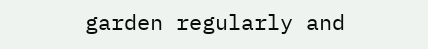garden regularly and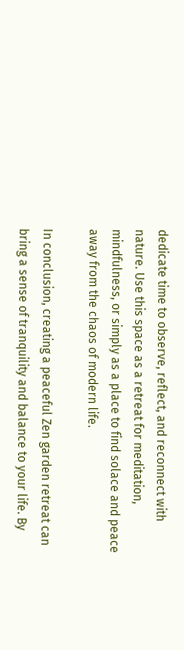dedicate time to observe, reflect, and reconnect with nature. Use this space as a retreat for meditation, mindfulness, or simply as a place to find solace and peace away from the chaos of modern life.

In conclusion, creating a peaceful Zen garden retreat can bring a sense of tranquility and balance to your life. By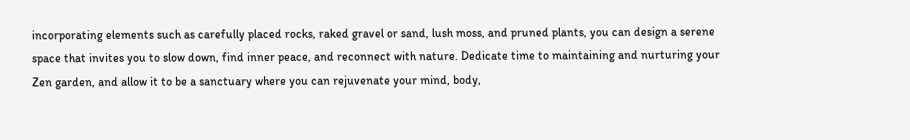incorporating elements such as carefully placed rocks, raked gravel or sand, lush moss, and pruned plants, you can design a serene space that invites you to slow down, find inner peace, and reconnect with nature. Dedicate time to maintaining and nurturing your Zen garden, and allow it to be a sanctuary where you can rejuvenate your mind, body,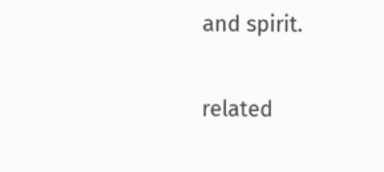and spirit.

related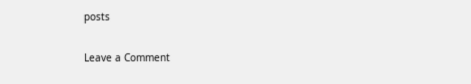posts

Leave a Comment